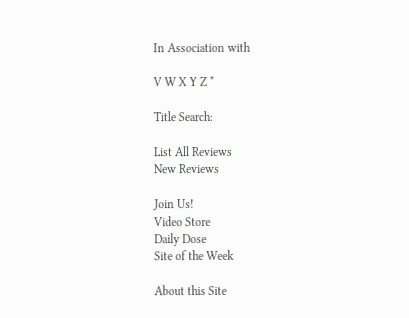In Association with

V W X Y Z *

Title Search:

List All Reviews
New Reviews

Join Us!
Video Store
Daily Dose
Site of the Week

About this Site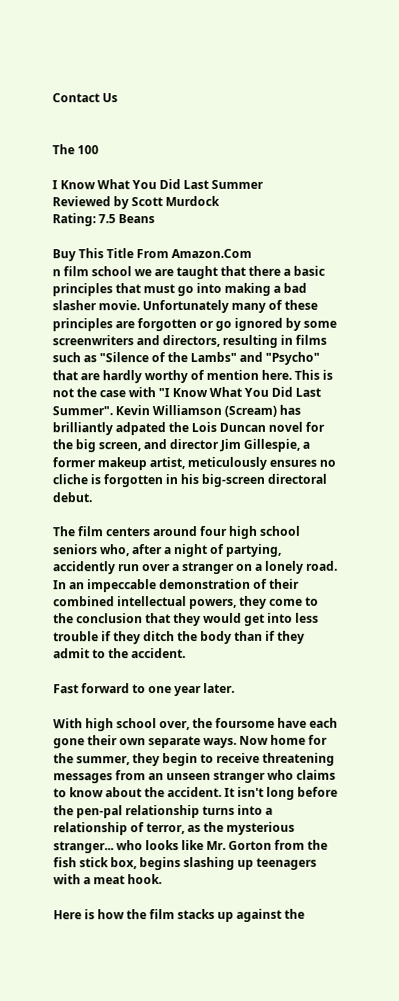Contact Us


The 100

I Know What You Did Last Summer
Reviewed by Scott Murdock
Rating: 7.5 Beans

Buy This Title From Amazon.Com
n film school we are taught that there a basic principles that must go into making a bad slasher movie. Unfortunately many of these principles are forgotten or go ignored by some screenwriters and directors, resulting in films such as "Silence of the Lambs" and "Psycho" that are hardly worthy of mention here. This is not the case with "I Know What You Did Last Summer". Kevin Williamson (Scream) has brilliantly adpated the Lois Duncan novel for the big screen, and director Jim Gillespie, a former makeup artist, meticulously ensures no cliche is forgotten in his big-screen directoral debut.

The film centers around four high school seniors who, after a night of partying, accidently run over a stranger on a lonely road. In an impeccable demonstration of their combined intellectual powers, they come to the conclusion that they would get into less trouble if they ditch the body than if they admit to the accident.

Fast forward to one year later.

With high school over, the foursome have each gone their own separate ways. Now home for the summer, they begin to receive threatening messages from an unseen stranger who claims to know about the accident. It isn't long before the pen-pal relationship turns into a relationship of terror, as the mysterious stranger... who looks like Mr. Gorton from the fish stick box, begins slashing up teenagers with a meat hook.

Here is how the film stacks up against the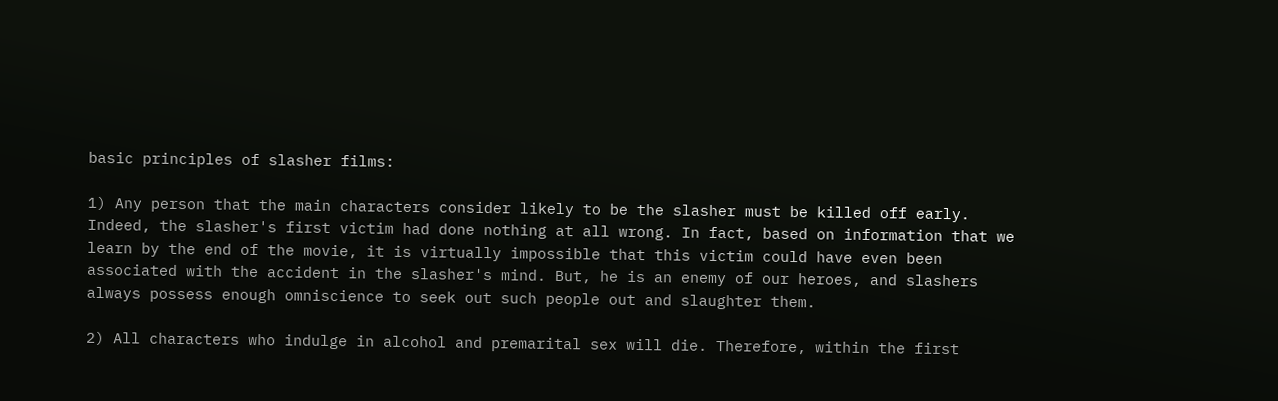basic principles of slasher films:

1) Any person that the main characters consider likely to be the slasher must be killed off early. Indeed, the slasher's first victim had done nothing at all wrong. In fact, based on information that we learn by the end of the movie, it is virtually impossible that this victim could have even been associated with the accident in the slasher's mind. But, he is an enemy of our heroes, and slashers always possess enough omniscience to seek out such people out and slaughter them.

2) All characters who indulge in alcohol and premarital sex will die. Therefore, within the first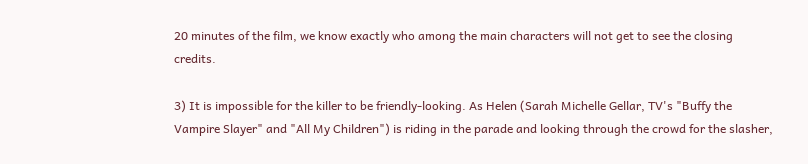20 minutes of the film, we know exactly who among the main characters will not get to see the closing credits.

3) It is impossible for the killer to be friendly-looking. As Helen (Sarah Michelle Gellar, TV's "Buffy the Vampire Slayer" and "All My Children") is riding in the parade and looking through the crowd for the slasher,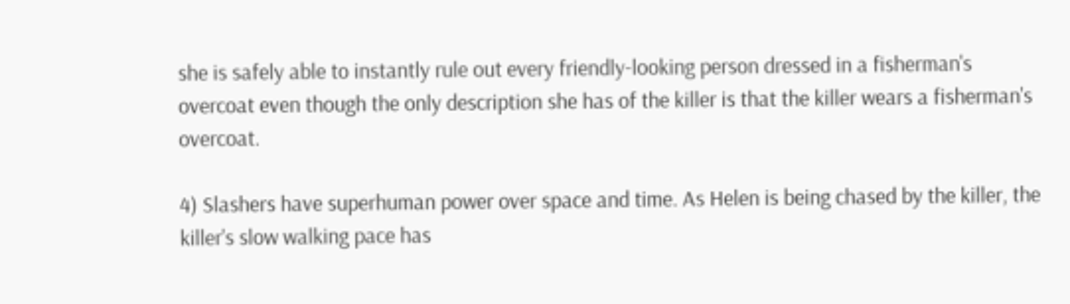she is safely able to instantly rule out every friendly-looking person dressed in a fisherman's overcoat even though the only description she has of the killer is that the killer wears a fisherman's overcoat.

4) Slashers have superhuman power over space and time. As Helen is being chased by the killer, the killer's slow walking pace has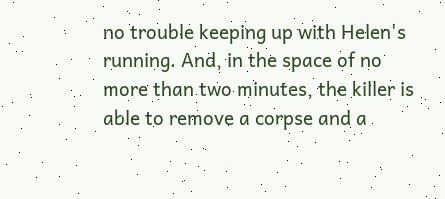no trouble keeping up with Helen's running. And, in the space of no more than two minutes, the killer is able to remove a corpse and a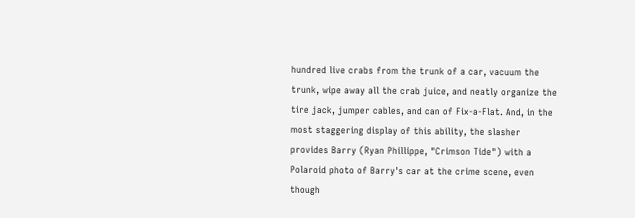hundred live crabs from the trunk of a car, vacuum the trunk, wipe away all the crab juice, and neatly organize the tire jack, jumper cables, and can of Fix-a-Flat. And, in the most staggering display of this ability, the slasher provides Barry (Ryan Phillippe, "Crimson Tide") with a Polaroid photo of Barry's car at the crime scene, even though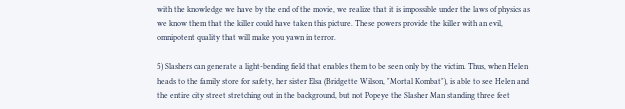with the knowledge we have by the end of the movie, we realize that it is impossible under the laws of physics as we know them that the killer could have taken this picture. These powers provide the killer with an evil, omnipotent quality that will make you yawn in terror.

5) Slashers can generate a light-bending field that enables them to be seen only by the victim. Thus, when Helen heads to the family store for safety, her sister Elsa (Bridgette Wilson, "Mortal Kombat"), is able to see Helen and the entire city street stretching out in the background, but not Popeye the Slasher Man standing three feet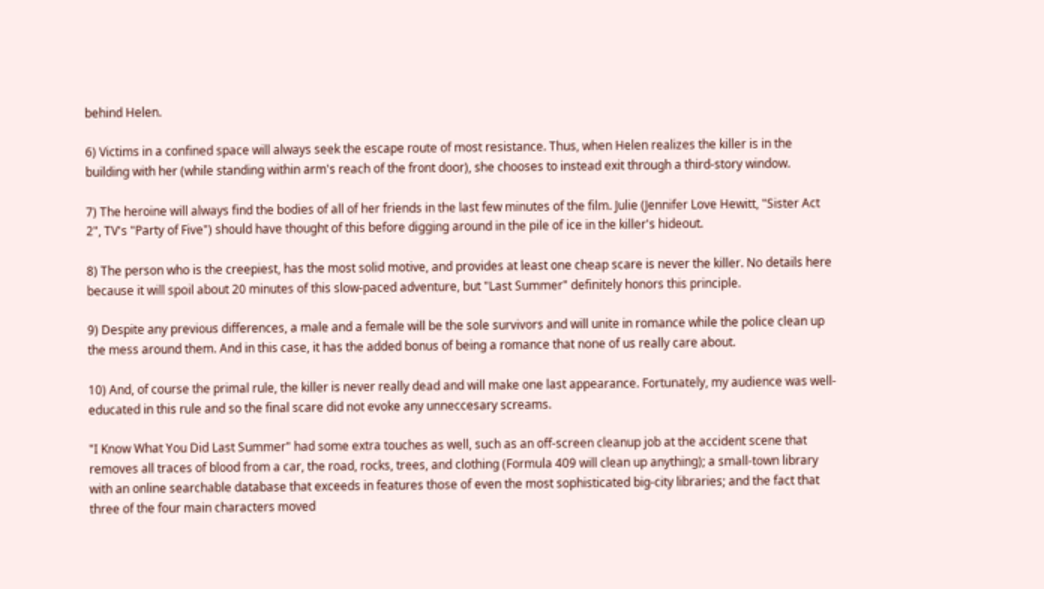behind Helen.

6) Victims in a confined space will always seek the escape route of most resistance. Thus, when Helen realizes the killer is in the building with her (while standing within arm's reach of the front door), she chooses to instead exit through a third-story window.

7) The heroine will always find the bodies of all of her friends in the last few minutes of the film. Julie (Jennifer Love Hewitt, "Sister Act 2", TV's "Party of Five") should have thought of this before digging around in the pile of ice in the killer's hideout.

8) The person who is the creepiest, has the most solid motive, and provides at least one cheap scare is never the killer. No details here because it will spoil about 20 minutes of this slow-paced adventure, but "Last Summer" definitely honors this principle.

9) Despite any previous differences, a male and a female will be the sole survivors and will unite in romance while the police clean up the mess around them. And in this case, it has the added bonus of being a romance that none of us really care about.

10) And, of course the primal rule, the killer is never really dead and will make one last appearance. Fortunately, my audience was well-educated in this rule and so the final scare did not evoke any unneccesary screams.

"I Know What You Did Last Summer" had some extra touches as well, such as an off-screen cleanup job at the accident scene that removes all traces of blood from a car, the road, rocks, trees, and clothing (Formula 409 will clean up anything); a small-town library with an online searchable database that exceeds in features those of even the most sophisticated big-city libraries; and the fact that three of the four main characters moved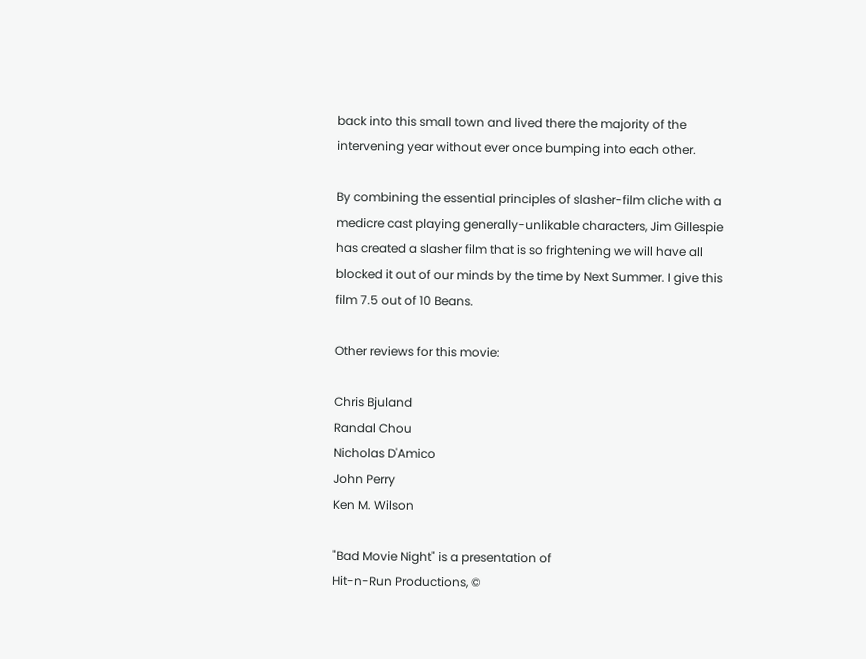back into this small town and lived there the majority of the intervening year without ever once bumping into each other.

By combining the essential principles of slasher-film cliche with a medicre cast playing generally-unlikable characters, Jim Gillespie has created a slasher film that is so frightening we will have all blocked it out of our minds by the time by Next Summer. I give this film 7.5 out of 10 Beans.

Other reviews for this movie:

Chris Bjuland
Randal Chou
Nicholas D'Amico
John Perry
Ken M. Wilson

"Bad Movie Night" is a presentation of
Hit-n-Run Productions, ©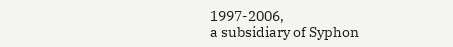1997-2006,
a subsidiary of Syphon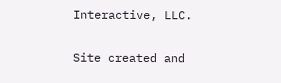Interactive, LLC.

Site created and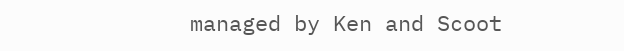managed by Ken and Scoot